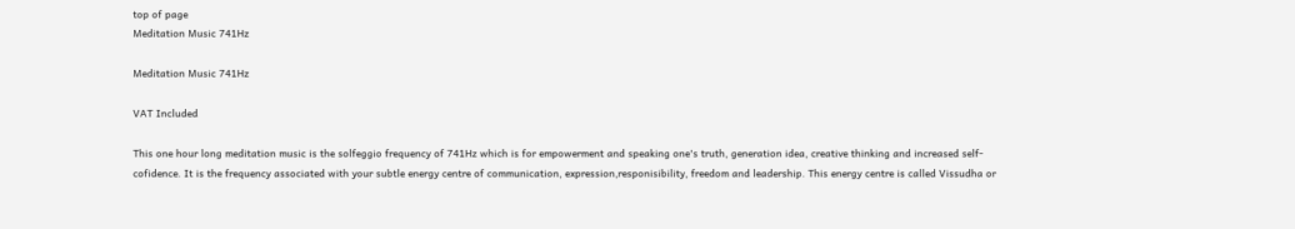top of page
Meditation Music 741Hz

Meditation Music 741Hz

VAT Included

This one hour long meditation music is the solfeggio frequency of 741Hz which is for empowerment and speaking one's truth, generation idea, creative thinking and increased self-cofidence. It is the frequency associated with your subtle energy centre of communication, expression,responisibility, freedom and leadership. This energy centre is called Vissudha or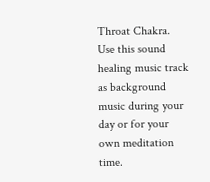Throat Chakra. Use this sound healing music track as background music during your day or for your own meditation time.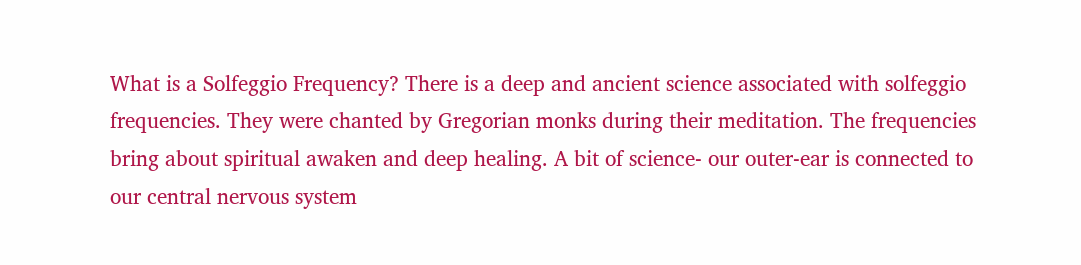What is a Solfeggio Frequency? There is a deep and ancient science associated with solfeggio frequencies. They were chanted by Gregorian monks during their meditation. The frequencies bring about spiritual awaken and deep healing. A bit of science- our outer-ear is connected to our central nervous system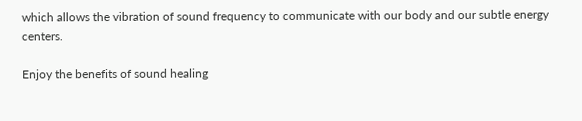which allows the vibration of sound frequency to communicate with our body and our subtle energy centers.

Enjoy the benefits of sound healing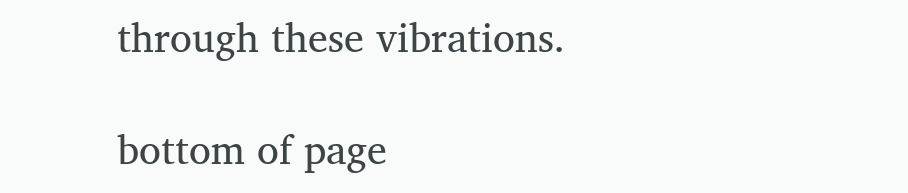through these vibrations.

bottom of page